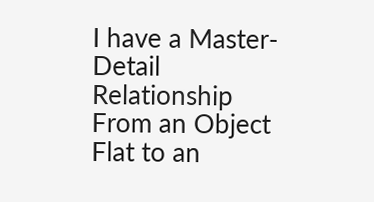I have a Master-Detail Relationship From an Object Flat to an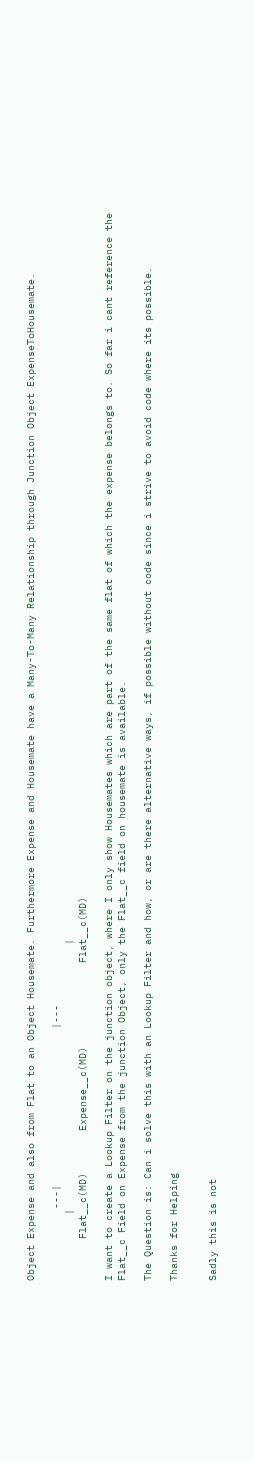Object Expense and also from Flat to an Object Housemate. Furthermore Expense and Housemate have a Many-To-Many Relationship through Junction Object ExpenseToHousemate.

            ---|                          |---
           |                                            |
       Flat__c(MD)       Expense__c(MD)              Flat__c(MD)

I want to create a Lookup Filter on the junction object, where I only show Housemates which are part of the same flat of which the expense belongs to. So far i cant reference the Flat__c Field on Expense from the junction Object, only the Flat__c field on housemate is available.

The Question is: Can i solve this with an Lookup Filter and how, or are there alternative ways, if possible without code since i strive to avoid code where its possible.

Thanks for Helping


Sadly this is not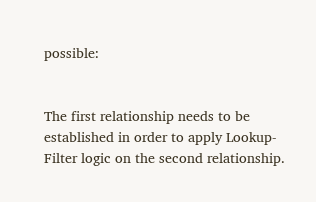possible:


The first relationship needs to be established in order to apply Lookup-Filter logic on the second relationship.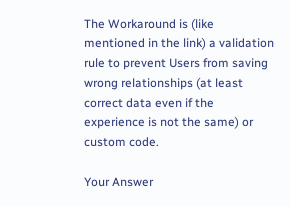The Workaround is (like mentioned in the link) a validation rule to prevent Users from saving wrong relationships (at least correct data even if the experience is not the same) or custom code.

Your Answer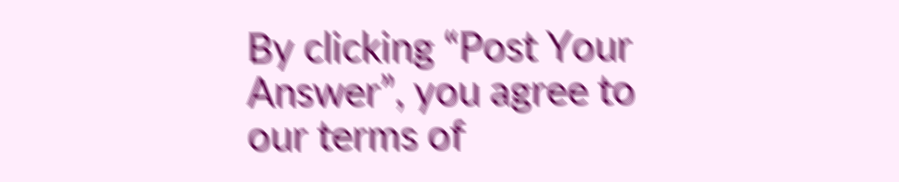By clicking “Post Your Answer”, you agree to our terms of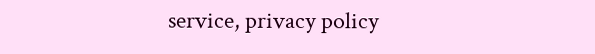service, privacy policy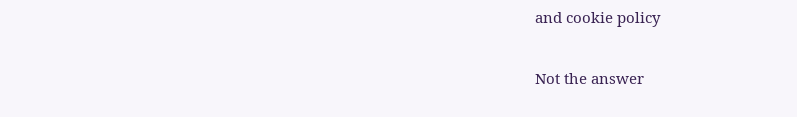and cookie policy

Not the answer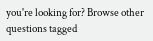you're looking for? Browse other questions tagged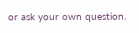or ask your own question.